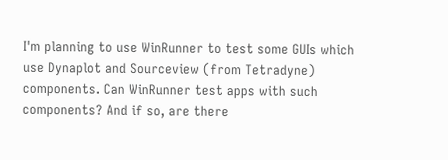I'm planning to use WinRunner to test some GUIs which use Dynaplot and Sourceview (from Tetradyne) components. Can WinRunner test apps with such components? And if so, are there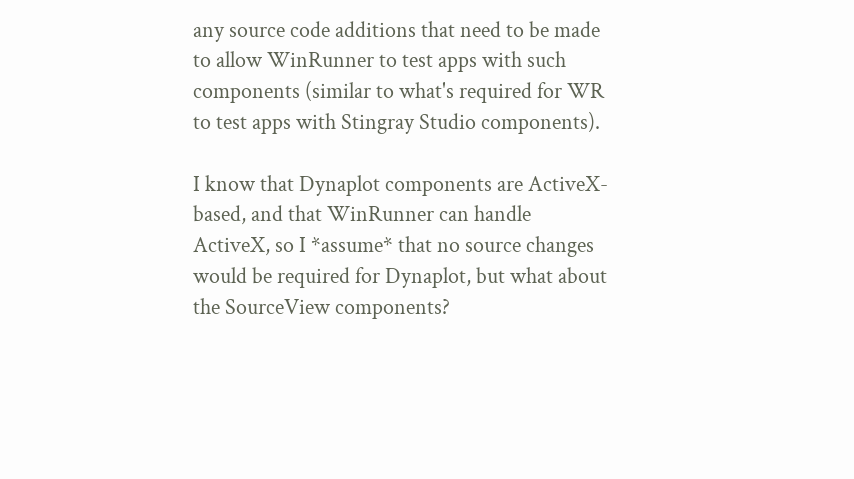any source code additions that need to be made to allow WinRunner to test apps with such components (similar to what's required for WR to test apps with Stingray Studio components).

I know that Dynaplot components are ActiveX-based, and that WinRunner can handle ActiveX, so I *assume* that no source changes would be required for Dynaplot, but what about the SourceView components?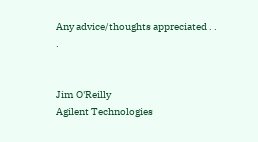Any advice/thoughts appreciated . . .


Jim O'Reilly
Agilent Technologies